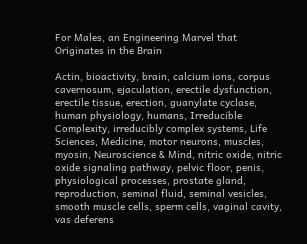For Males, an Engineering Marvel that Originates in the Brain

Actin, bioactivity, brain, calcium ions, corpus cavernosum, ejaculation, erectile dysfunction, erectile tissue, erection, guanylate cyclase, human physiology, humans, Irreducible Complexity, irreducibly complex systems, Life Sciences, Medicine, motor neurons, muscles, myosin, Neuroscience & Mind, nitric oxide, nitric oxide signaling pathway, pelvic floor, penis, physiological processes, prostate gland, reproduction, seminal fluid, seminal vesicles, smooth muscle cells, sperm cells, vaginal cavity, vas deferens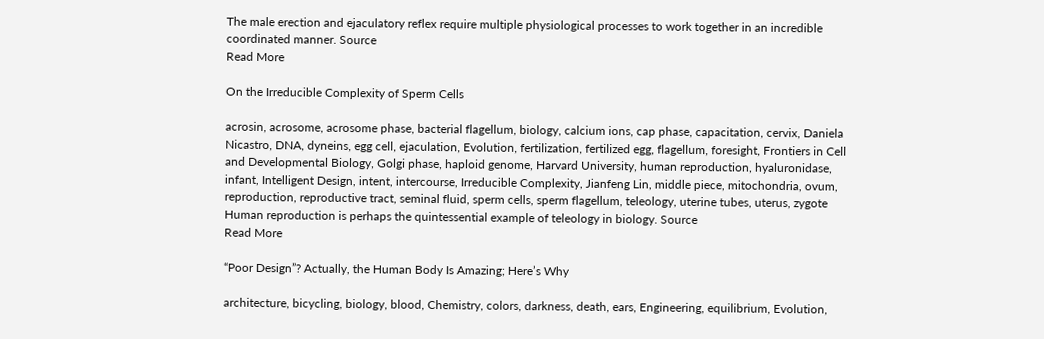The male erection and ejaculatory reflex require multiple physiological processes to work together in an incredible coordinated manner. Source
Read More

On the Irreducible Complexity of Sperm Cells

acrosin, acrosome, acrosome phase, bacterial flagellum, biology, calcium ions, cap phase, capacitation, cervix, Daniela Nicastro, DNA, dyneins, egg cell, ejaculation, Evolution, fertilization, fertilized egg, flagellum, foresight, Frontiers in Cell and Developmental Biology, Golgi phase, haploid genome, Harvard University, human reproduction, hyaluronidase, infant, Intelligent Design, intent, intercourse, Irreducible Complexity, Jianfeng Lin, middle piece, mitochondria, ovum, reproduction, reproductive tract, seminal fluid, sperm cells, sperm flagellum, teleology, uterine tubes, uterus, zygote
Human reproduction is perhaps the quintessential example of teleology in biology. Source
Read More

“Poor Design”? Actually, the Human Body Is Amazing; Here’s Why

architecture, bicycling, biology, blood, Chemistry, colors, darkness, death, ears, Engineering, equilibrium, Evolution,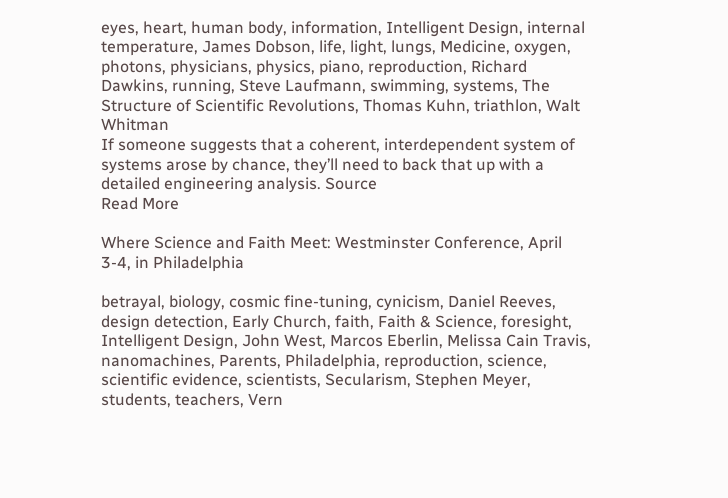eyes, heart, human body, information, Intelligent Design, internal temperature, James Dobson, life, light, lungs, Medicine, oxygen, photons, physicians, physics, piano, reproduction, Richard Dawkins, running, Steve Laufmann, swimming, systems, The Structure of Scientific Revolutions, Thomas Kuhn, triathlon, Walt Whitman
If someone suggests that a coherent, interdependent system of systems arose by chance, they’ll need to back that up with a detailed engineering analysis. Source
Read More

Where Science and Faith Meet: Westminster Conference, April 3-4, in Philadelphia

betrayal, biology, cosmic fine-tuning, cynicism, Daniel Reeves, design detection, Early Church, faith, Faith & Science, foresight, Intelligent Design, John West, Marcos Eberlin, Melissa Cain Travis, nanomachines, Parents, Philadelphia, reproduction, science, scientific evidence, scientists, Secularism, Stephen Meyer, students, teachers, Vern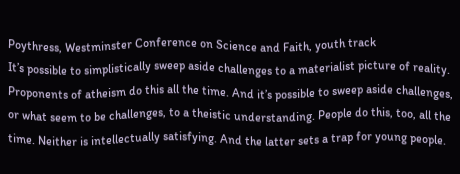Poythress, Westminster Conference on Science and Faith, youth track
It’s possible to simplistically sweep aside challenges to a materialist picture of reality. Proponents of atheism do this all the time. And it’s possible to sweep aside challenges, or what seem to be challenges, to a theistic understanding. People do this, too, all the time. Neither is intellectually satisfying. And the latter sets a trap for young people.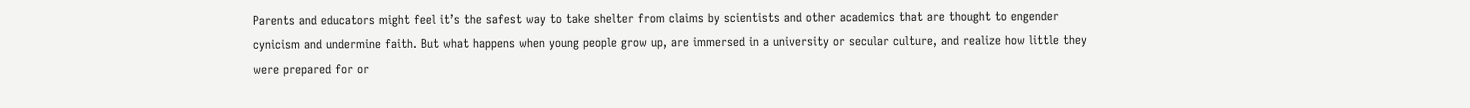Parents and educators might feel it’s the safest way to take shelter from claims by scientists and other academics that are thought to engender cynicism and undermine faith. But what happens when young people grow up, are immersed in a university or secular culture, and realize how little they were prepared for or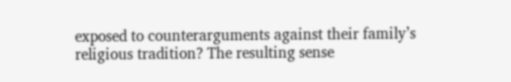exposed to counterarguments against their family’s religious tradition? The resulting sense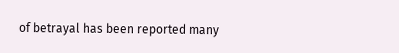of betrayal has been reported many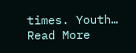times. Youth…
Read More